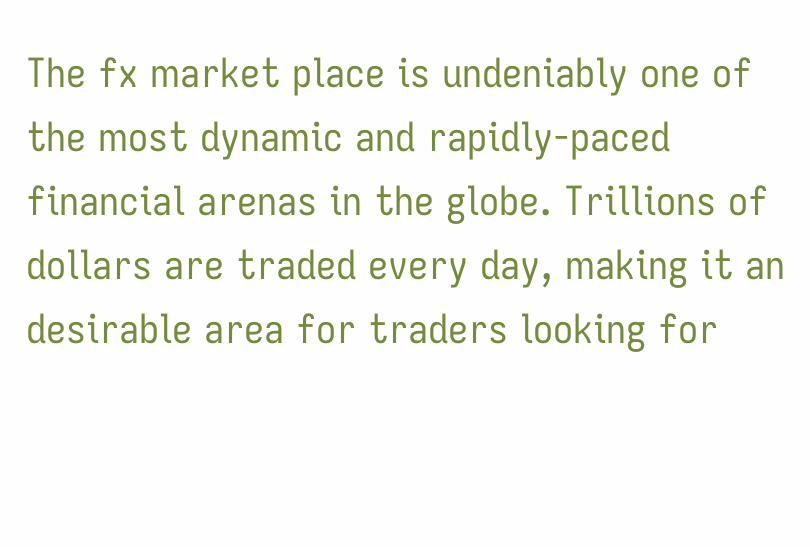The fx market place is undeniably one of the most dynamic and rapidly-paced financial arenas in the globe. Trillions of dollars are traded every day, making it an desirable area for traders looking for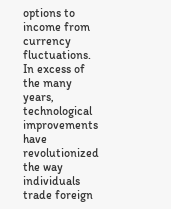options to income from currency fluctuations. In excess of the many years, technological improvements have revolutionized the way individuals trade foreign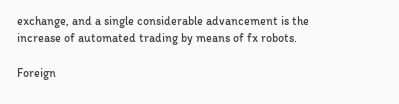exchange, and a single considerable advancement is the increase of automated trading by means of fx robots.

Foreign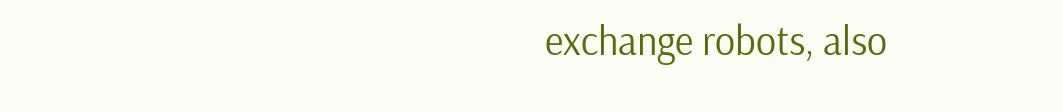exchange robots, also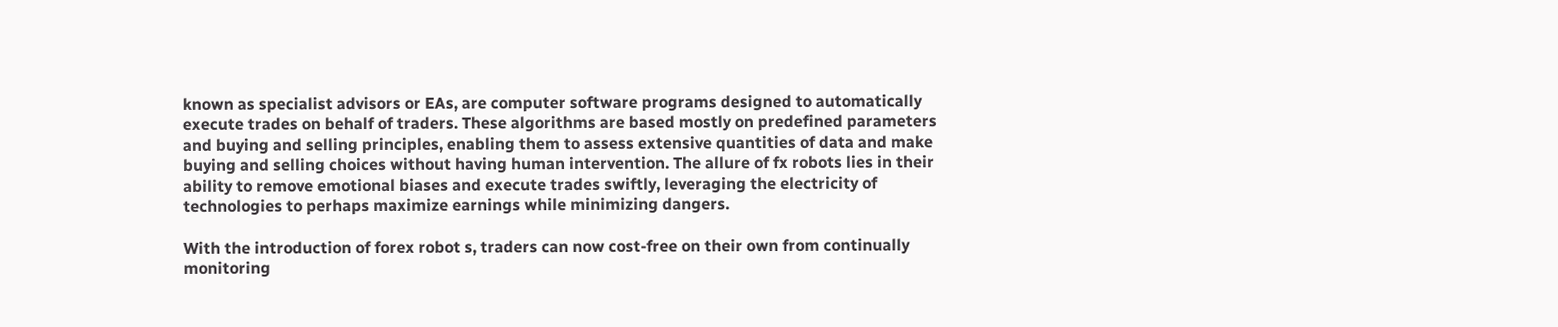known as specialist advisors or EAs, are computer software programs designed to automatically execute trades on behalf of traders. These algorithms are based mostly on predefined parameters and buying and selling principles, enabling them to assess extensive quantities of data and make buying and selling choices without having human intervention. The allure of fx robots lies in their ability to remove emotional biases and execute trades swiftly, leveraging the electricity of technologies to perhaps maximize earnings while minimizing dangers.

With the introduction of forex robot s, traders can now cost-free on their own from continually monitoring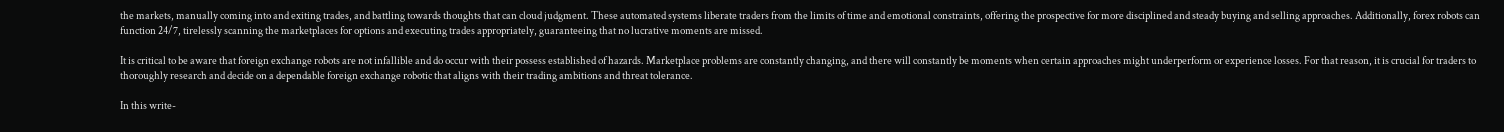the markets, manually coming into and exiting trades, and battling towards thoughts that can cloud judgment. These automated systems liberate traders from the limits of time and emotional constraints, offering the prospective for more disciplined and steady buying and selling approaches. Additionally, forex robots can function 24/7, tirelessly scanning the marketplaces for options and executing trades appropriately, guaranteeing that no lucrative moments are missed.

It is critical to be aware that foreign exchange robots are not infallible and do occur with their possess established of hazards. Marketplace problems are constantly changing, and there will constantly be moments when certain approaches might underperform or experience losses. For that reason, it is crucial for traders to thoroughly research and decide on a dependable foreign exchange robotic that aligns with their trading ambitions and threat tolerance.

In this write-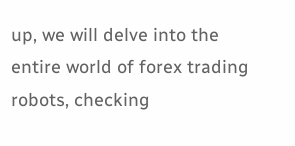up, we will delve into the entire world of forex trading robots, checking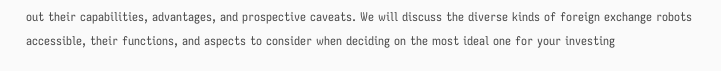out their capabilities, advantages, and prospective caveats. We will discuss the diverse kinds of foreign exchange robots accessible, their functions, and aspects to consider when deciding on the most ideal one for your investing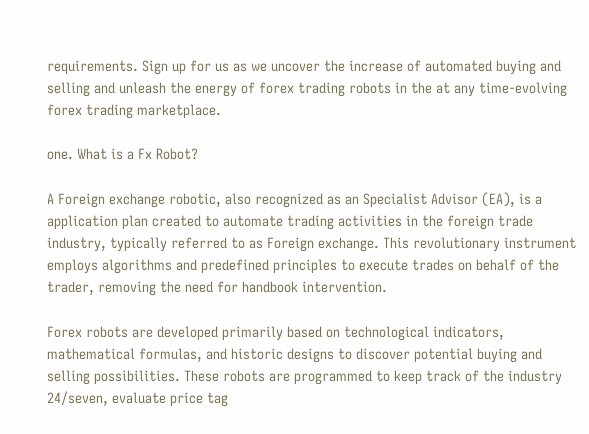requirements. Sign up for us as we uncover the increase of automated buying and selling and unleash the energy of forex trading robots in the at any time-evolving forex trading marketplace.

one. What is a Fx Robot?

A Foreign exchange robotic, also recognized as an Specialist Advisor (EA), is a application plan created to automate trading activities in the foreign trade industry, typically referred to as Foreign exchange. This revolutionary instrument employs algorithms and predefined principles to execute trades on behalf of the trader, removing the need for handbook intervention.

Forex robots are developed primarily based on technological indicators, mathematical formulas, and historic designs to discover potential buying and selling possibilities. These robots are programmed to keep track of the industry 24/seven, evaluate price tag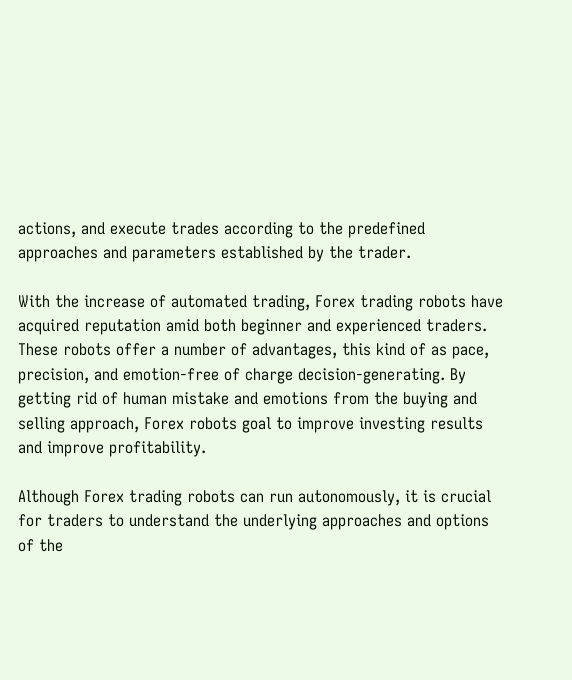actions, and execute trades according to the predefined approaches and parameters established by the trader.

With the increase of automated trading, Forex trading robots have acquired reputation amid both beginner and experienced traders. These robots offer a number of advantages, this kind of as pace, precision, and emotion-free of charge decision-generating. By getting rid of human mistake and emotions from the buying and selling approach, Forex robots goal to improve investing results and improve profitability.

Although Forex trading robots can run autonomously, it is crucial for traders to understand the underlying approaches and options of the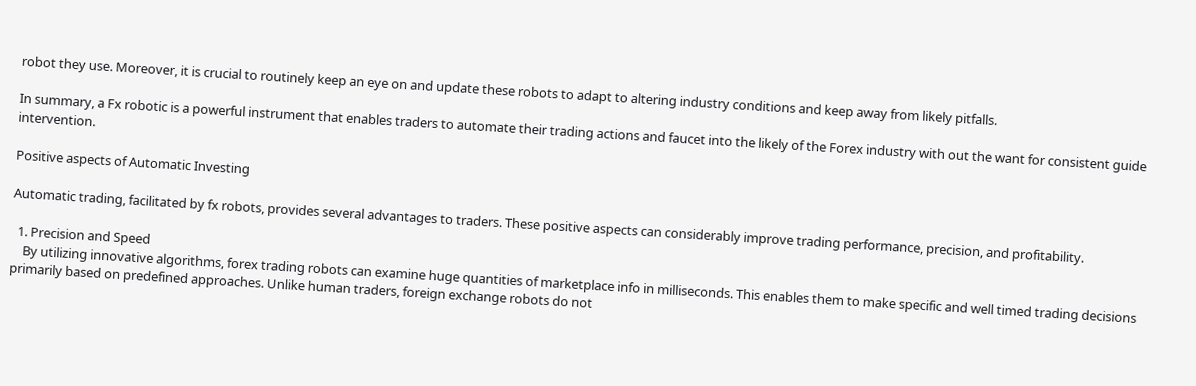robot they use. Moreover, it is crucial to routinely keep an eye on and update these robots to adapt to altering industry conditions and keep away from likely pitfalls.

In summary, a Fx robotic is a powerful instrument that enables traders to automate their trading actions and faucet into the likely of the Forex industry with out the want for consistent guide intervention.

Positive aspects of Automatic Investing

Automatic trading, facilitated by fx robots, provides several advantages to traders. These positive aspects can considerably improve trading performance, precision, and profitability.

  1. Precision and Speed
    By utilizing innovative algorithms, forex trading robots can examine huge quantities of marketplace info in milliseconds. This enables them to make specific and well timed trading decisions primarily based on predefined approaches. Unlike human traders, foreign exchange robots do not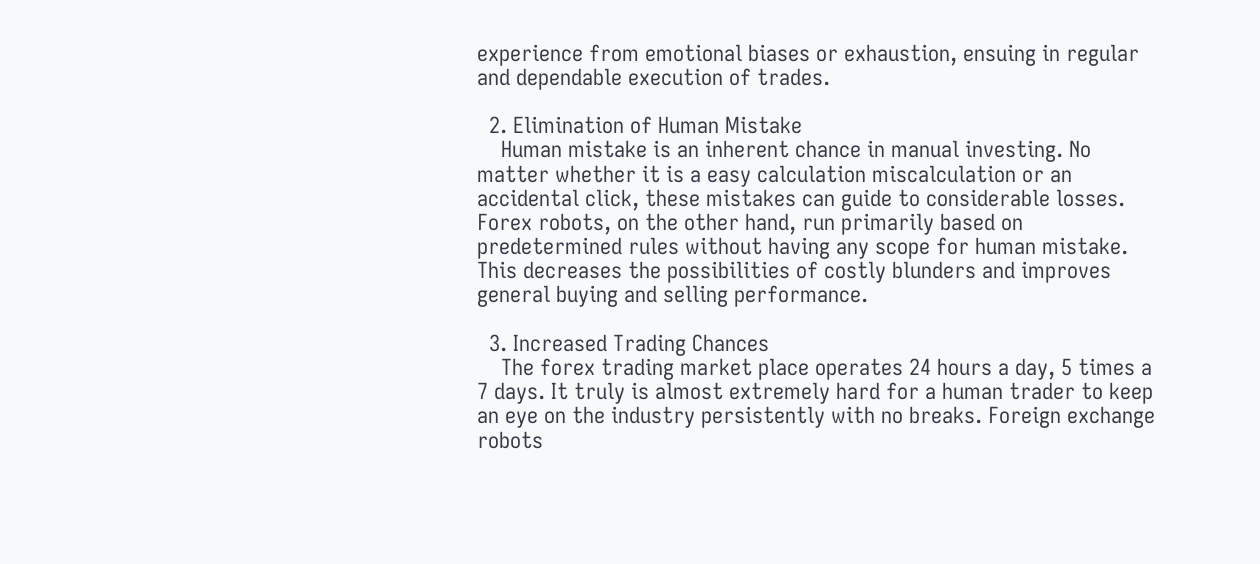experience from emotional biases or exhaustion, ensuing in regular and dependable execution of trades.

  2. Elimination of Human Mistake
    Human mistake is an inherent chance in manual investing. No matter whether it is a easy calculation miscalculation or an accidental click, these mistakes can guide to considerable losses. Forex robots, on the other hand, run primarily based on predetermined rules without having any scope for human mistake. This decreases the possibilities of costly blunders and improves general buying and selling performance.

  3. Increased Trading Chances
    The forex trading market place operates 24 hours a day, 5 times a 7 days. It truly is almost extremely hard for a human trader to keep an eye on the industry persistently with no breaks. Foreign exchange robots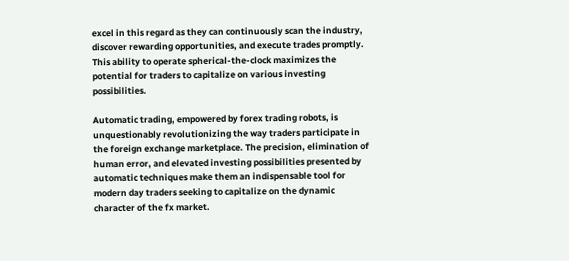excel in this regard as they can continuously scan the industry, discover rewarding opportunities, and execute trades promptly. This ability to operate spherical-the-clock maximizes the potential for traders to capitalize on various investing possibilities.

Automatic trading, empowered by forex trading robots, is unquestionably revolutionizing the way traders participate in the foreign exchange marketplace. The precision, elimination of human error, and elevated investing possibilities presented by automatic techniques make them an indispensable tool for modern day traders seeking to capitalize on the dynamic character of the fx market.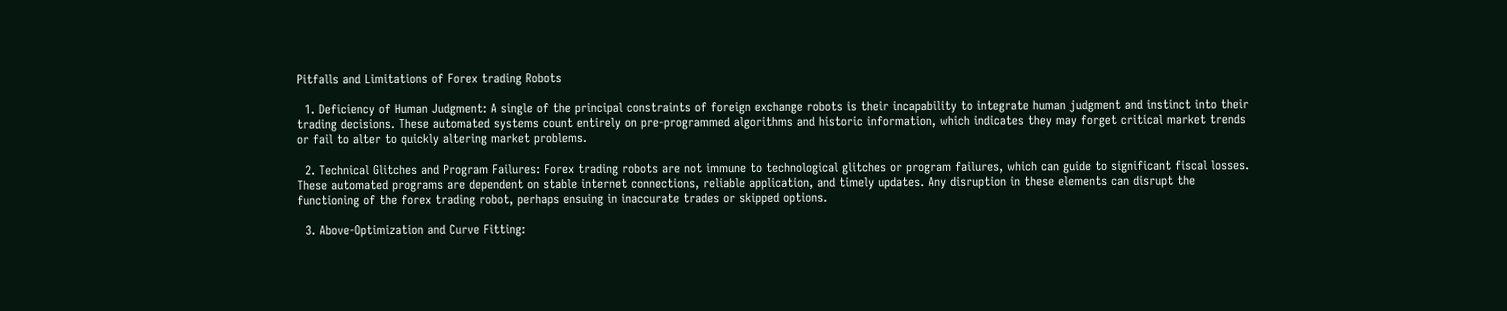Pitfalls and Limitations of Forex trading Robots

  1. Deficiency of Human Judgment: A single of the principal constraints of foreign exchange robots is their incapability to integrate human judgment and instinct into their trading decisions. These automated systems count entirely on pre-programmed algorithms and historic information, which indicates they may forget critical market trends or fail to alter to quickly altering market problems.

  2. Technical Glitches and Program Failures: Forex trading robots are not immune to technological glitches or program failures, which can guide to significant fiscal losses. These automated programs are dependent on stable internet connections, reliable application, and timely updates. Any disruption in these elements can disrupt the functioning of the forex trading robot, perhaps ensuing in inaccurate trades or skipped options.

  3. Above-Optimization and Curve Fitting: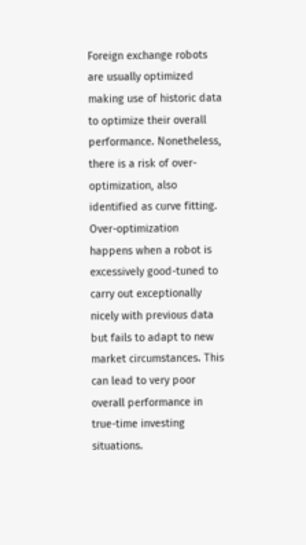Foreign exchange robots are usually optimized making use of historic data to optimize their overall performance. Nonetheless, there is a risk of over-optimization, also identified as curve fitting. Over-optimization happens when a robot is excessively good-tuned to carry out exceptionally nicely with previous data but fails to adapt to new market circumstances. This can lead to very poor overall performance in true-time investing situations.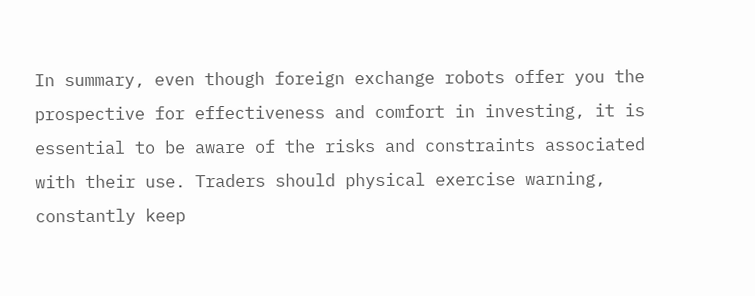In summary, even though foreign exchange robots offer you the prospective for effectiveness and comfort in investing, it is essential to be aware of the risks and constraints associated with their use. Traders should physical exercise warning, constantly keep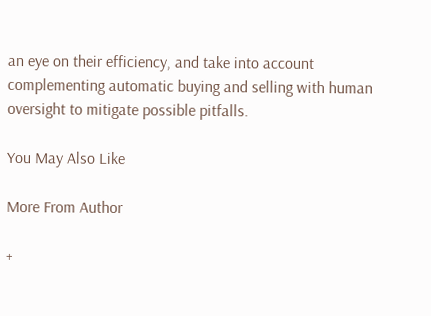an eye on their efficiency, and take into account complementing automatic buying and selling with human oversight to mitigate possible pitfalls.

You May Also Like

More From Author

+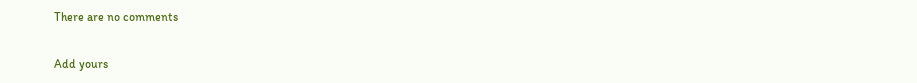There are no comments

Add yours